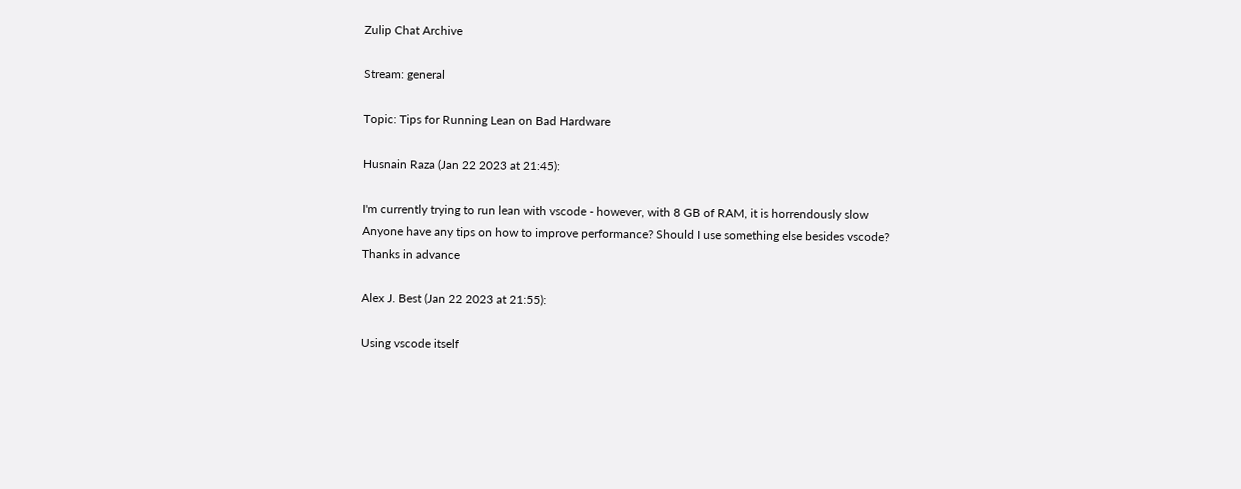Zulip Chat Archive

Stream: general

Topic: Tips for Running Lean on Bad Hardware

Husnain Raza (Jan 22 2023 at 21:45):

I'm currently trying to run lean with vscode - however, with 8 GB of RAM, it is horrendously slow
Anyone have any tips on how to improve performance? Should I use something else besides vscode? Thanks in advance

Alex J. Best (Jan 22 2023 at 21:55):

Using vscode itself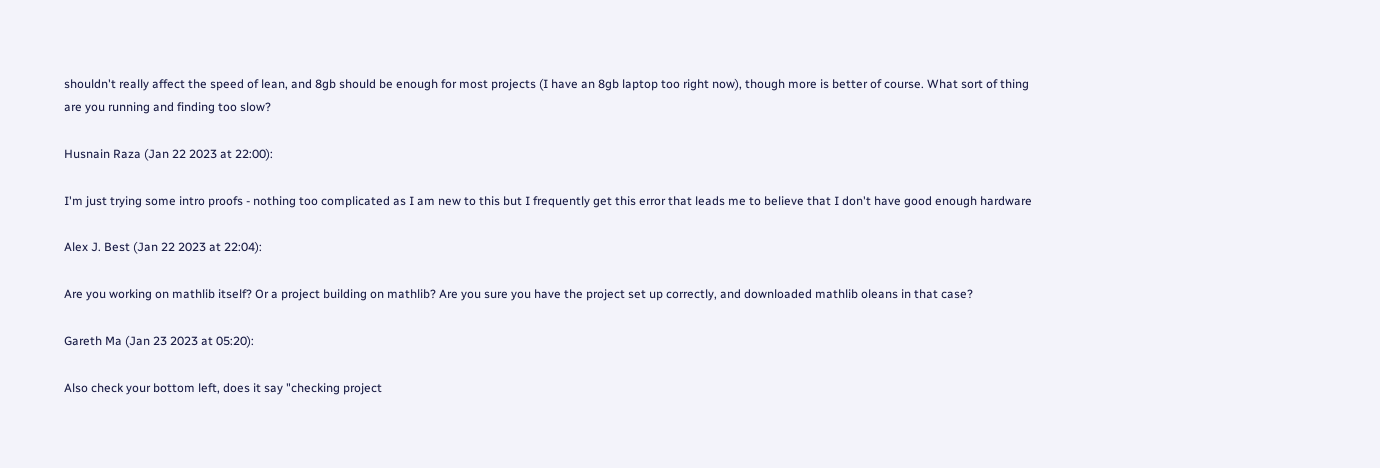shouldn't really affect the speed of lean, and 8gb should be enough for most projects (I have an 8gb laptop too right now), though more is better of course. What sort of thing are you running and finding too slow?

Husnain Raza (Jan 22 2023 at 22:00):

I'm just trying some intro proofs - nothing too complicated as I am new to this but I frequently get this error that leads me to believe that I don't have good enough hardware

Alex J. Best (Jan 22 2023 at 22:04):

Are you working on mathlib itself? Or a project building on mathlib? Are you sure you have the project set up correctly, and downloaded mathlib oleans in that case?

Gareth Ma (Jan 23 2023 at 05:20):

Also check your bottom left, does it say "checking project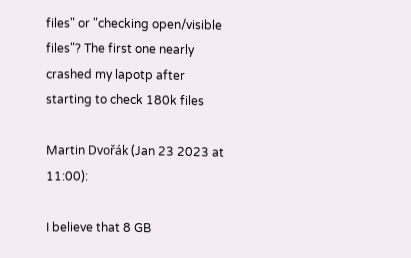files" or "checking open/visible files"? The first one nearly crashed my lapotp after starting to check 180k files

Martin Dvořák (Jan 23 2023 at 11:00):

I believe that 8 GB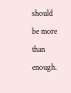should be more than enough.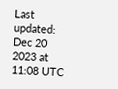Last updated: Dec 20 2023 at 11:08 UTC